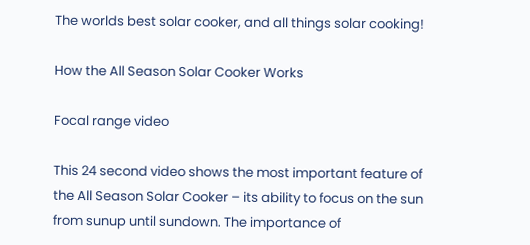The worlds best solar cooker, and all things solar cooking!

How the All Season Solar Cooker Works

Focal range video

This 24 second video shows the most important feature of the All Season Solar Cooker – its ability to focus on the sun from sunup until sundown. The importance of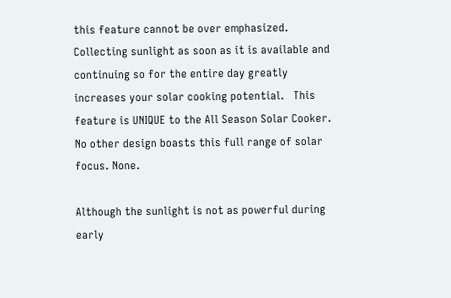this feature cannot be over emphasized. Collecting sunlight as soon as it is available and continuing so for the entire day greatly increases your solar cooking potential.   This feature is UNIQUE to the All Season Solar Cooker.  No other design boasts this full range of solar focus. None.

Although the sunlight is not as powerful during early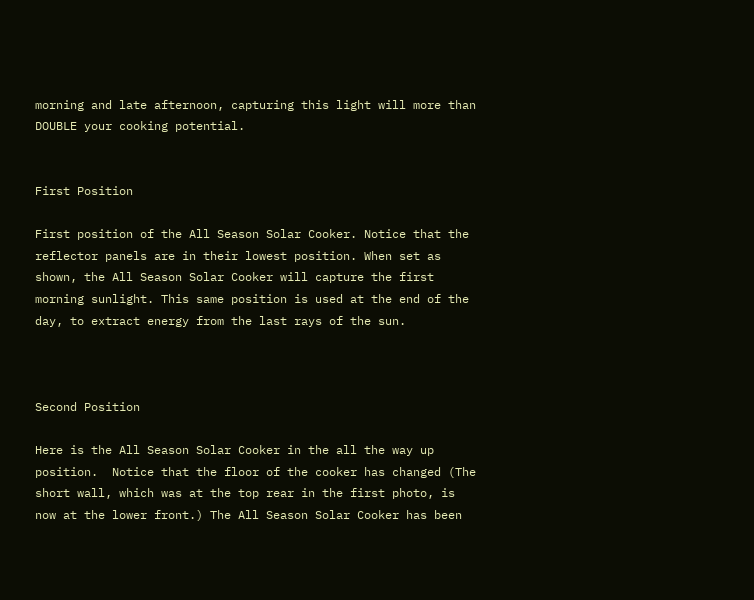morning and late afternoon, capturing this light will more than DOUBLE your cooking potential.


First Position

First position of the All Season Solar Cooker. Notice that the reflector panels are in their lowest position. When set as shown, the All Season Solar Cooker will capture the first morning sunlight. This same position is used at the end of the day, to extract energy from the last rays of the sun.



Second Position

Here is the All Season Solar Cooker in the all the way up position.  Notice that the floor of the cooker has changed (The short wall, which was at the top rear in the first photo, is now at the lower front.) The All Season Solar Cooker has been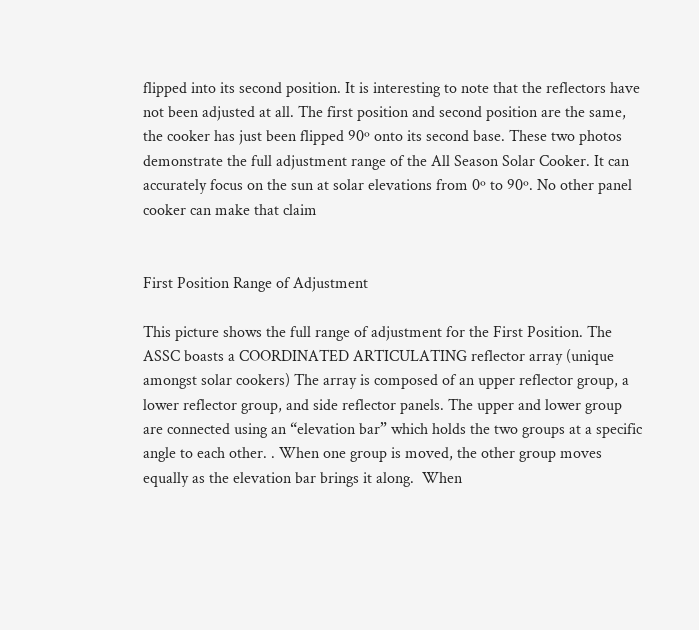flipped into its second position. It is interesting to note that the reflectors have not been adjusted at all. The first position and second position are the same, the cooker has just been flipped 90º onto its second base. These two photos demonstrate the full adjustment range of the All Season Solar Cooker. It can accurately focus on the sun at solar elevations from 0º to 90º. No other panel cooker can make that claim


First Position Range of Adjustment

This picture shows the full range of adjustment for the First Position. The ASSC boasts a COORDINATED ARTICULATING reflector array (unique amongst solar cookers) The array is composed of an upper reflector group, a lower reflector group, and side reflector panels. The upper and lower group are connected using an “elevation bar” which holds the two groups at a specific angle to each other. . When one group is moved, the other group moves equally as the elevation bar brings it along.  When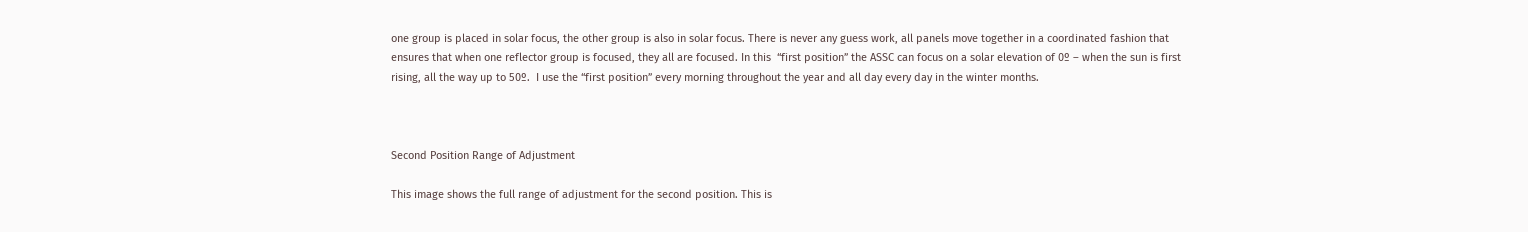one group is placed in solar focus, the other group is also in solar focus. There is never any guess work, all panels move together in a coordinated fashion that ensures that when one reflector group is focused, they all are focused. In this  “first position” the ASSC can focus on a solar elevation of 0º – when the sun is first rising, all the way up to 50º.  I use the “first position” every morning throughout the year and all day every day in the winter months.



Second Position Range of Adjustment

This image shows the full range of adjustment for the second position. This is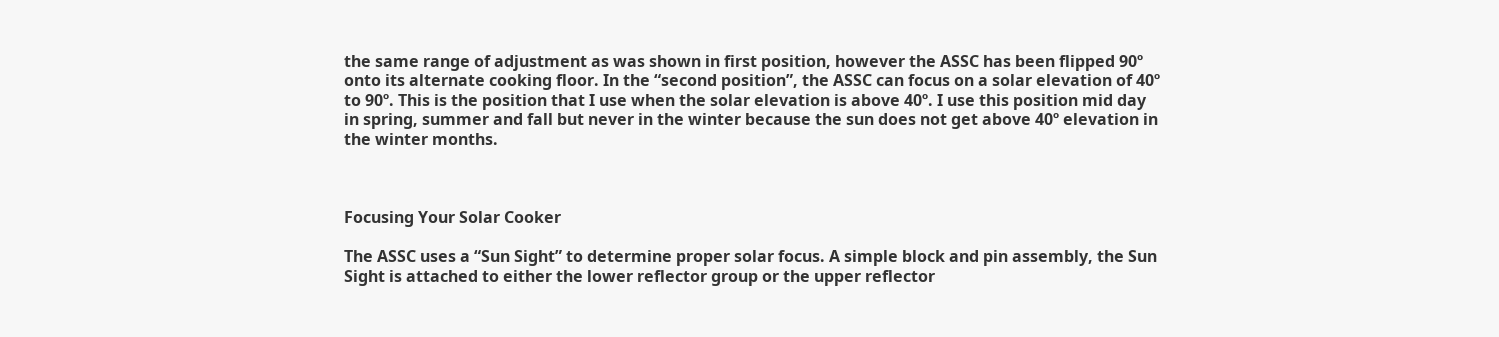the same range of adjustment as was shown in first position, however the ASSC has been flipped 90º onto its alternate cooking floor. In the “second position”, the ASSC can focus on a solar elevation of 40º to 90º. This is the position that I use when the solar elevation is above 40º. I use this position mid day in spring, summer and fall but never in the winter because the sun does not get above 40º elevation in the winter months.



Focusing Your Solar Cooker

The ASSC uses a “Sun Sight” to determine proper solar focus. A simple block and pin assembly, the Sun Sight is attached to either the lower reflector group or the upper reflector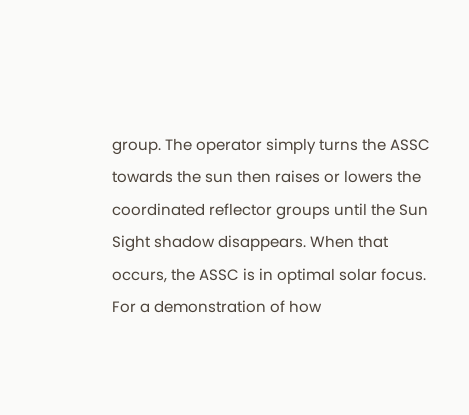group. The operator simply turns the ASSC towards the sun then raises or lowers the coordinated reflector groups until the Sun Sight shadow disappears. When that occurs, the ASSC is in optimal solar focus. For a demonstration of how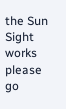the Sun Sight works please go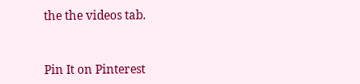the the videos tab.


Pin It on Pinterest